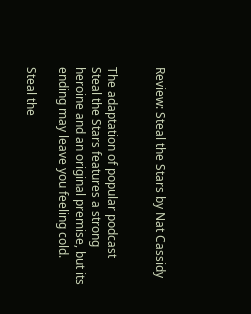Review: Steal the Stars by Nat Cassidy


The adaptation of popular podcast Steal the Stars features a strong heroine and an original premise, but its ending may leave you feeling cold.

Steal the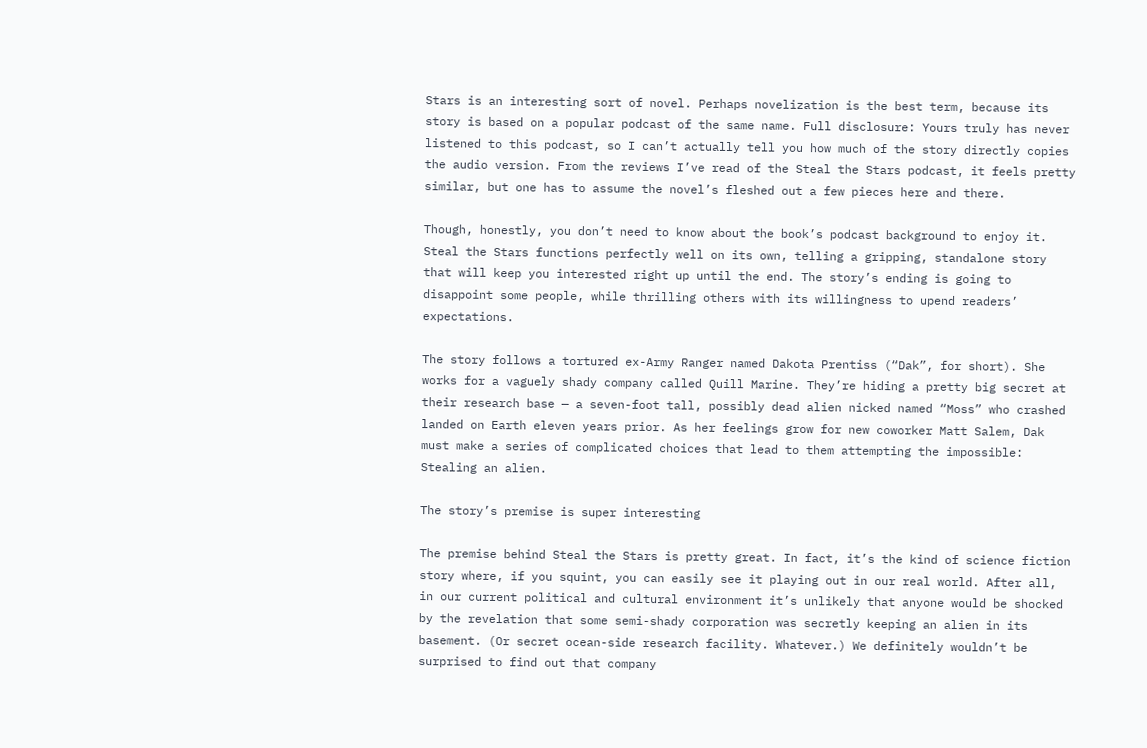Stars is an interesting sort of novel. Perhaps novelization is the best term, because its story is based on a popular podcast of the same name. Full disclosure: Yours truly has never listened to this podcast, so I can’t actually tell you how much of the story directly copies the audio version. From the reviews I’ve read of the Steal the Stars podcast, it feels pretty similar, but one has to assume the novel’s fleshed out a few pieces here and there.

Though, honestly, you don’t need to know about the book’s podcast background to enjoy it. Steal the Stars functions perfectly well on its own, telling a gripping, standalone story that will keep you interested right up until the end. The story’s ending is going to disappoint some people, while thrilling others with its willingness to upend readers’ expectations.

The story follows a tortured ex-Army Ranger named Dakota Prentiss (“Dak”, for short). She works for a vaguely shady company called Quill Marine. They’re hiding a pretty big secret at their research base — a seven-foot tall, possibly dead alien nicked named “Moss” who crashed landed on Earth eleven years prior. As her feelings grow for new coworker Matt Salem, Dak must make a series of complicated choices that lead to them attempting the impossible: Stealing an alien.

The story’s premise is super interesting

The premise behind Steal the Stars is pretty great. In fact, it’s the kind of science fiction story where, if you squint, you can easily see it playing out in our real world. After all, in our current political and cultural environment it’s unlikely that anyone would be shocked by the revelation that some semi-shady corporation was secretly keeping an alien in its basement. (Or secret ocean-side research facility. Whatever.) We definitely wouldn’t be surprised to find out that company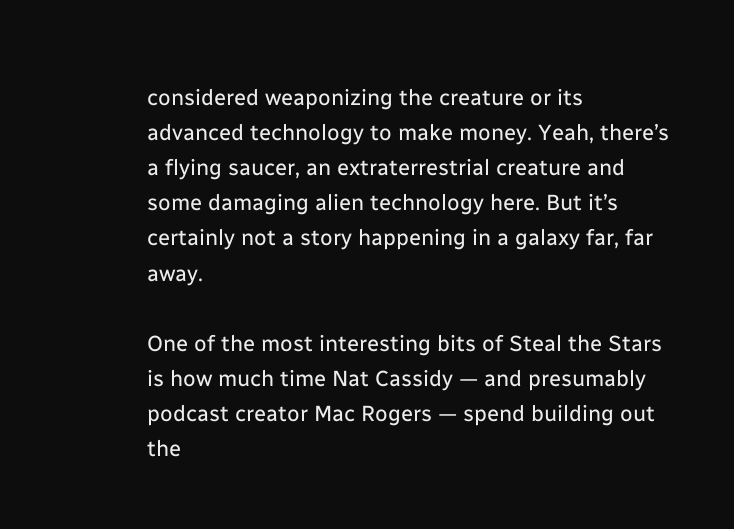considered weaponizing the creature or its advanced technology to make money. Yeah, there’s a flying saucer, an extraterrestrial creature and some damaging alien technology here. But it’s certainly not a story happening in a galaxy far, far away.

One of the most interesting bits of Steal the Stars is how much time Nat Cassidy — and presumably podcast creator Mac Rogers — spend building out the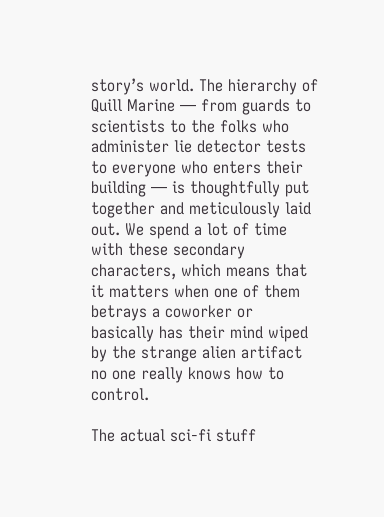story’s world. The hierarchy of Quill Marine — from guards to scientists to the folks who administer lie detector tests to everyone who enters their building — is thoughtfully put together and meticulously laid out. We spend a lot of time with these secondary characters, which means that it matters when one of them betrays a coworker or basically has their mind wiped by the strange alien artifact no one really knows how to control.

The actual sci-fi stuff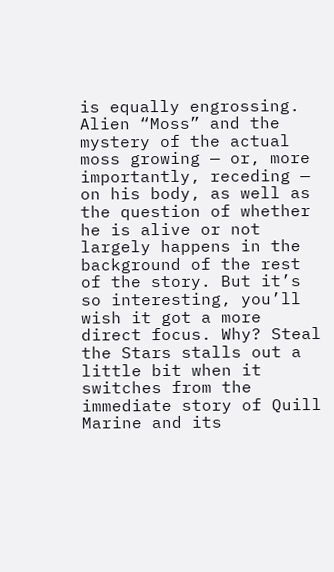is equally engrossing. Alien “Moss” and the mystery of the actual moss growing — or, more importantly, receding — on his body, as well as the question of whether he is alive or not largely happens in the background of the rest of the story. But it’s so interesting, you’ll wish it got a more direct focus. Why? Steal the Stars stalls out a little bit when it switches from the immediate story of Quill Marine and its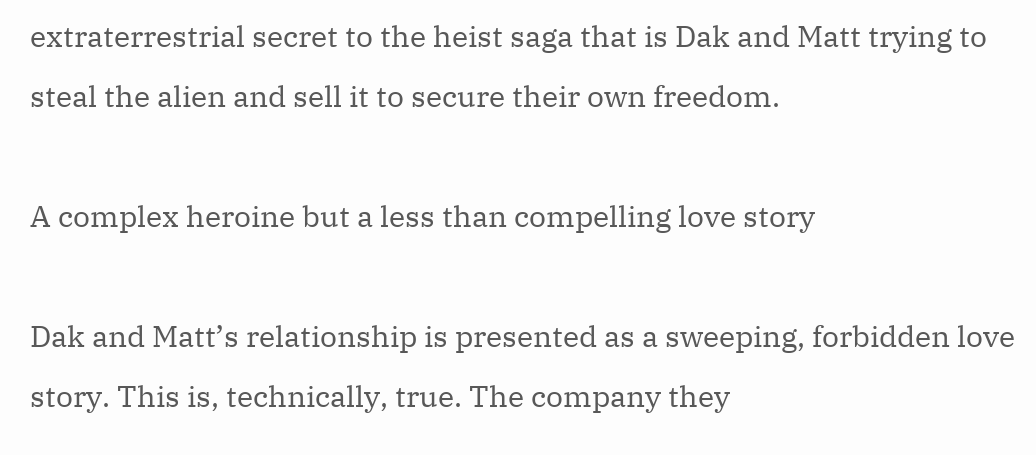extraterrestrial secret to the heist saga that is Dak and Matt trying to steal the alien and sell it to secure their own freedom.

A complex heroine but a less than compelling love story

Dak and Matt’s relationship is presented as a sweeping, forbidden love story. This is, technically, true. The company they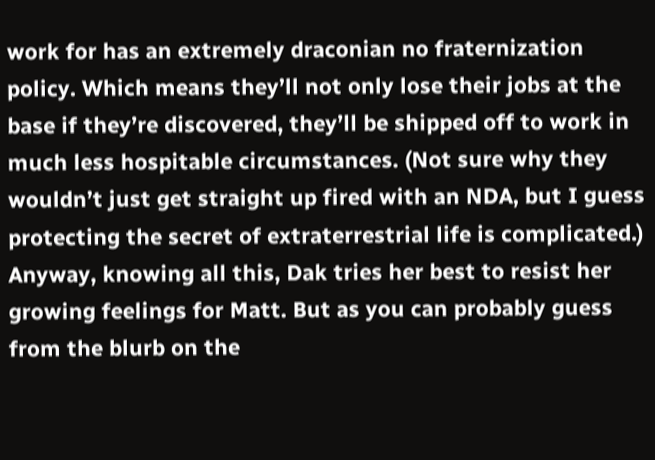work for has an extremely draconian no fraternization policy. Which means they’ll not only lose their jobs at the base if they’re discovered, they’ll be shipped off to work in much less hospitable circumstances. (Not sure why they wouldn’t just get straight up fired with an NDA, but I guess protecting the secret of extraterrestrial life is complicated.) Anyway, knowing all this, Dak tries her best to resist her growing feelings for Matt. But as you can probably guess from the blurb on the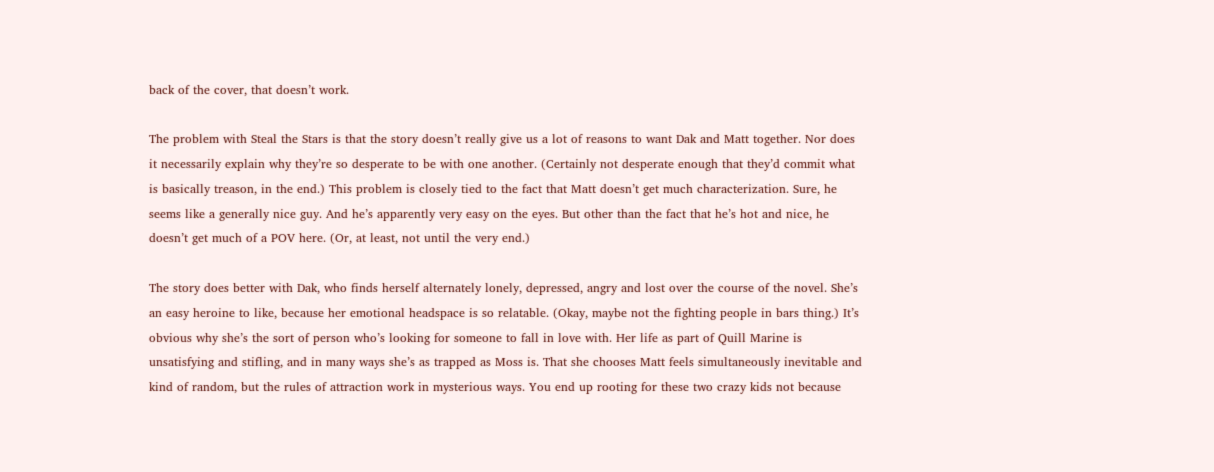back of the cover, that doesn’t work.

The problem with Steal the Stars is that the story doesn’t really give us a lot of reasons to want Dak and Matt together. Nor does it necessarily explain why they’re so desperate to be with one another. (Certainly not desperate enough that they’d commit what is basically treason, in the end.) This problem is closely tied to the fact that Matt doesn’t get much characterization. Sure, he seems like a generally nice guy. And he’s apparently very easy on the eyes. But other than the fact that he’s hot and nice, he doesn’t get much of a POV here. (Or, at least, not until the very end.)

The story does better with Dak, who finds herself alternately lonely, depressed, angry and lost over the course of the novel. She’s an easy heroine to like, because her emotional headspace is so relatable. (Okay, maybe not the fighting people in bars thing.) It’s obvious why she’s the sort of person who’s looking for someone to fall in love with. Her life as part of Quill Marine is unsatisfying and stifling, and in many ways she’s as trapped as Moss is. That she chooses Matt feels simultaneously inevitable and kind of random, but the rules of attraction work in mysterious ways. You end up rooting for these two crazy kids not because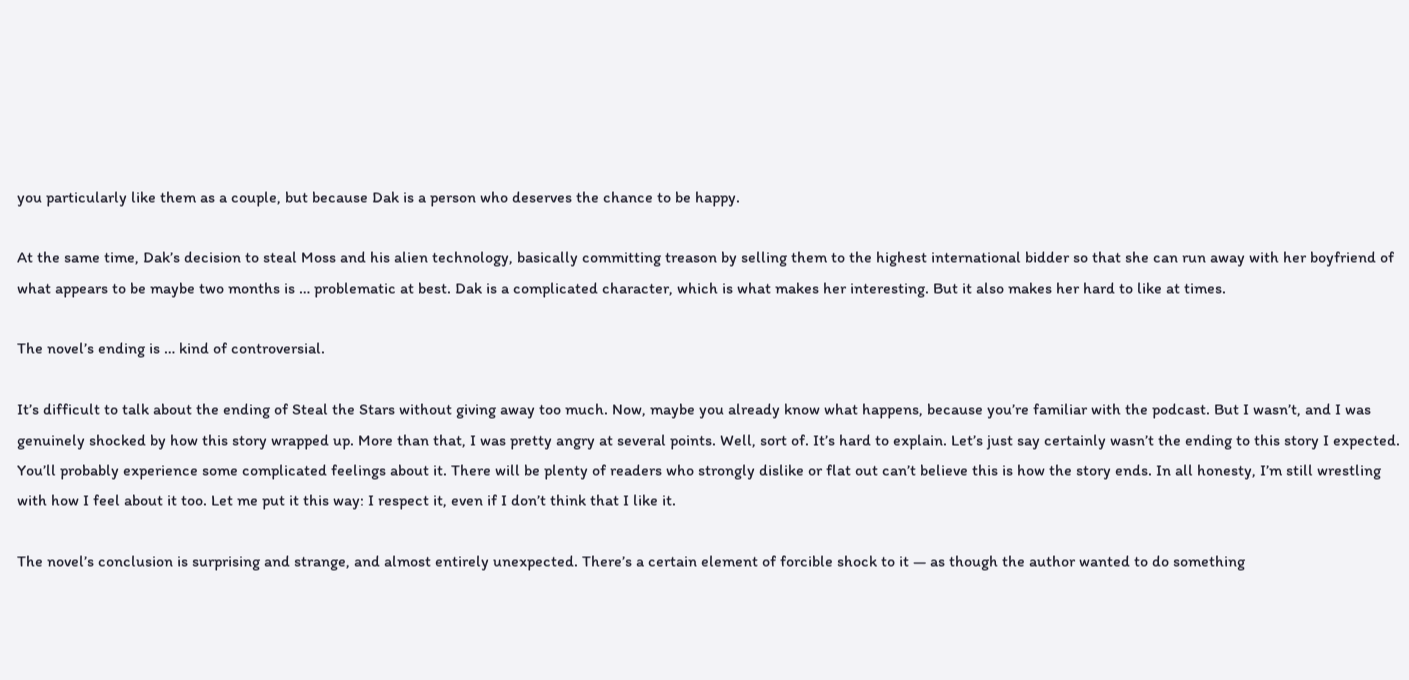you particularly like them as a couple, but because Dak is a person who deserves the chance to be happy.

At the same time, Dak’s decision to steal Moss and his alien technology, basically committing treason by selling them to the highest international bidder so that she can run away with her boyfriend of what appears to be maybe two months is … problematic at best. Dak is a complicated character, which is what makes her interesting. But it also makes her hard to like at times.

The novel’s ending is … kind of controversial.

It’s difficult to talk about the ending of Steal the Stars without giving away too much. Now, maybe you already know what happens, because you’re familiar with the podcast. But I wasn’t, and I was genuinely shocked by how this story wrapped up. More than that, I was pretty angry at several points. Well, sort of. It’s hard to explain. Let’s just say certainly wasn’t the ending to this story I expected. You’ll probably experience some complicated feelings about it. There will be plenty of readers who strongly dislike or flat out can’t believe this is how the story ends. In all honesty, I’m still wrestling with how I feel about it too. Let me put it this way: I respect it, even if I don’t think that I like it.

The novel’s conclusion is surprising and strange, and almost entirely unexpected. There’s a certain element of forcible shock to it — as though the author wanted to do something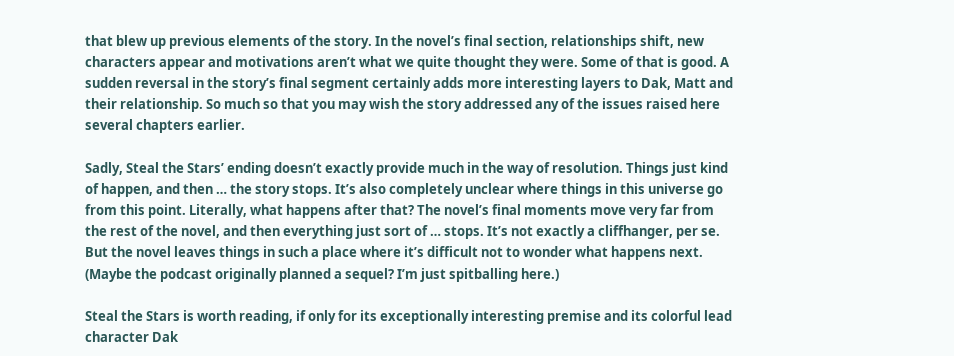that blew up previous elements of the story. In the novel’s final section, relationships shift, new characters appear and motivations aren’t what we quite thought they were. Some of that is good. A sudden reversal in the story’s final segment certainly adds more interesting layers to Dak, Matt and their relationship. So much so that you may wish the story addressed any of the issues raised here several chapters earlier.

Sadly, Steal the Stars’ ending doesn’t exactly provide much in the way of resolution. Things just kind of happen, and then … the story stops. It’s also completely unclear where things in this universe go from this point. Literally, what happens after that? The novel’s final moments move very far from the rest of the novel, and then everything just sort of … stops. It’s not exactly a cliffhanger, per se. But the novel leaves things in such a place where it’s difficult not to wonder what happens next.  (Maybe the podcast originally planned a sequel? I’m just spitballing here.)

Steal the Stars is worth reading, if only for its exceptionally interesting premise and its colorful lead character Dak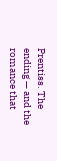Prentiss. The ending — and the romance that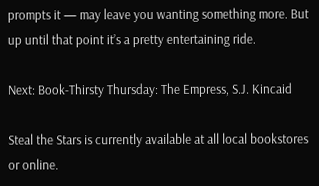prompts it — may leave you wanting something more. But up until that point it’s a pretty entertaining ride.

Next: Book-Thirsty Thursday: The Empress, S.J. Kincaid

Steal the Stars is currently available at all local bookstores or online.